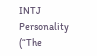INTJ Personality (“The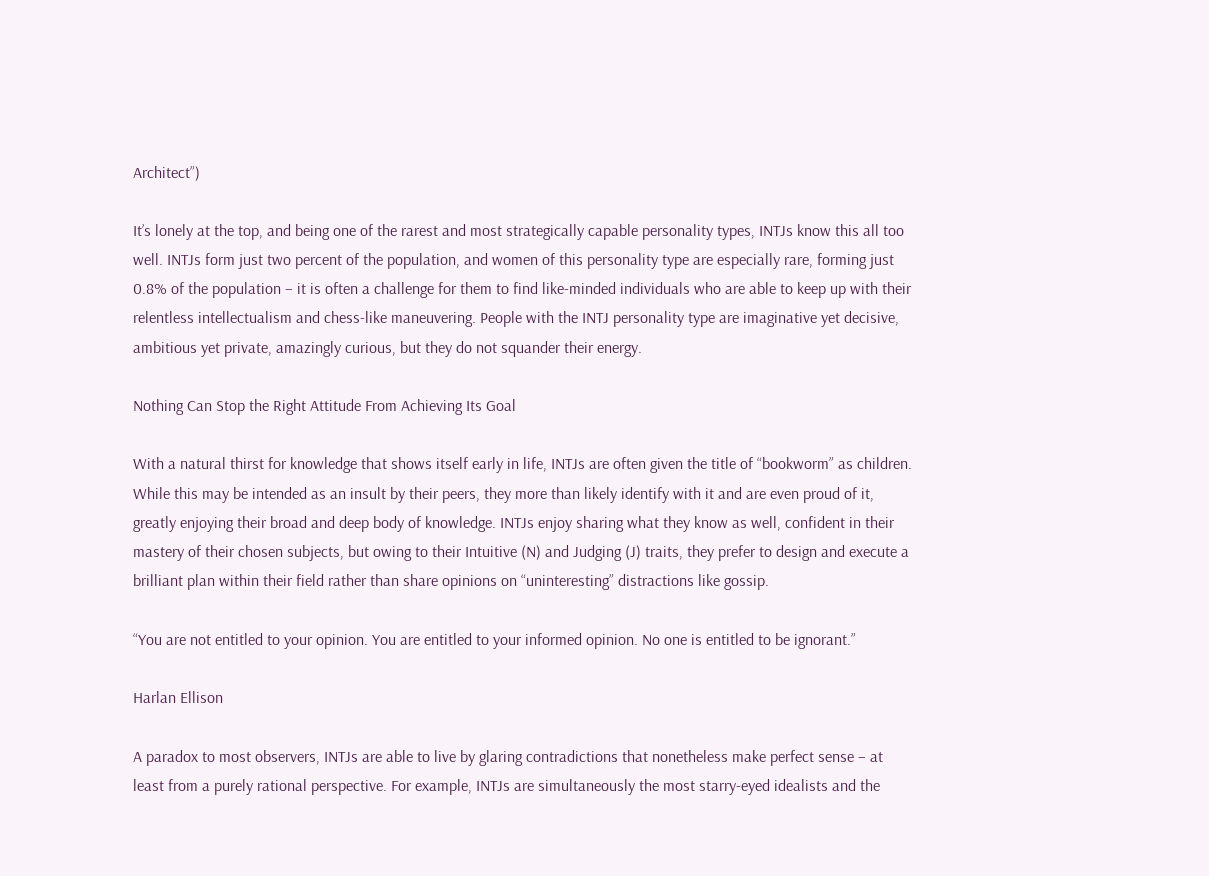Architect”)

It’s lonely at the top, and being one of the rarest and most strategically capable personality types, INTJs know this all too well. INTJs form just two percent of the population, and women of this personality type are especially rare, forming just 0.8% of the population – it is often a challenge for them to find like-minded individuals who are able to keep up with their relentless intellectualism and chess-like maneuvering. People with the INTJ personality type are imaginative yet decisive, ambitious yet private, amazingly curious, but they do not squander their energy.

Nothing Can Stop the Right Attitude From Achieving Its Goal

With a natural thirst for knowledge that shows itself early in life, INTJs are often given the title of “bookworm” as children. While this may be intended as an insult by their peers, they more than likely identify with it and are even proud of it, greatly enjoying their broad and deep body of knowledge. INTJs enjoy sharing what they know as well, confident in their mastery of their chosen subjects, but owing to their Intuitive (N) and Judging (J) traits, they prefer to design and execute a brilliant plan within their field rather than share opinions on “uninteresting” distractions like gossip.

“You are not entitled to your opinion. You are entitled to your informed opinion. No one is entitled to be ignorant.”

Harlan Ellison

A paradox to most observers, INTJs are able to live by glaring contradictions that nonetheless make perfect sense – at least from a purely rational perspective. For example, INTJs are simultaneously the most starry-eyed idealists and the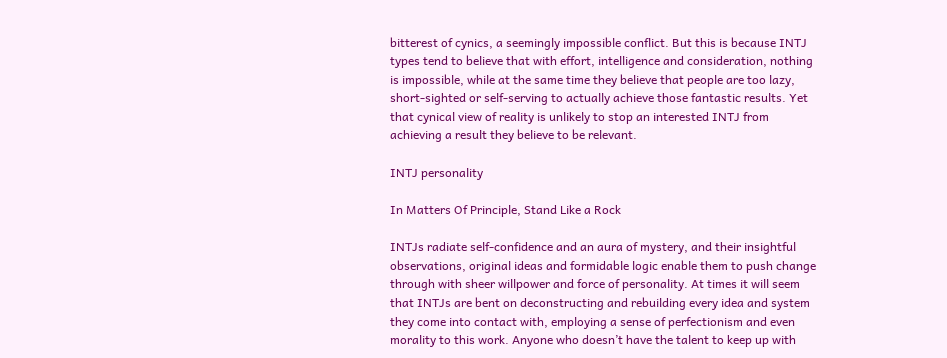bitterest of cynics, a seemingly impossible conflict. But this is because INTJ types tend to believe that with effort, intelligence and consideration, nothing is impossible, while at the same time they believe that people are too lazy, short-sighted or self-serving to actually achieve those fantastic results. Yet that cynical view of reality is unlikely to stop an interested INTJ from achieving a result they believe to be relevant.

INTJ personality

In Matters Of Principle, Stand Like a Rock

INTJs radiate self-confidence and an aura of mystery, and their insightful observations, original ideas and formidable logic enable them to push change through with sheer willpower and force of personality. At times it will seem that INTJs are bent on deconstructing and rebuilding every idea and system they come into contact with, employing a sense of perfectionism and even morality to this work. Anyone who doesn’t have the talent to keep up with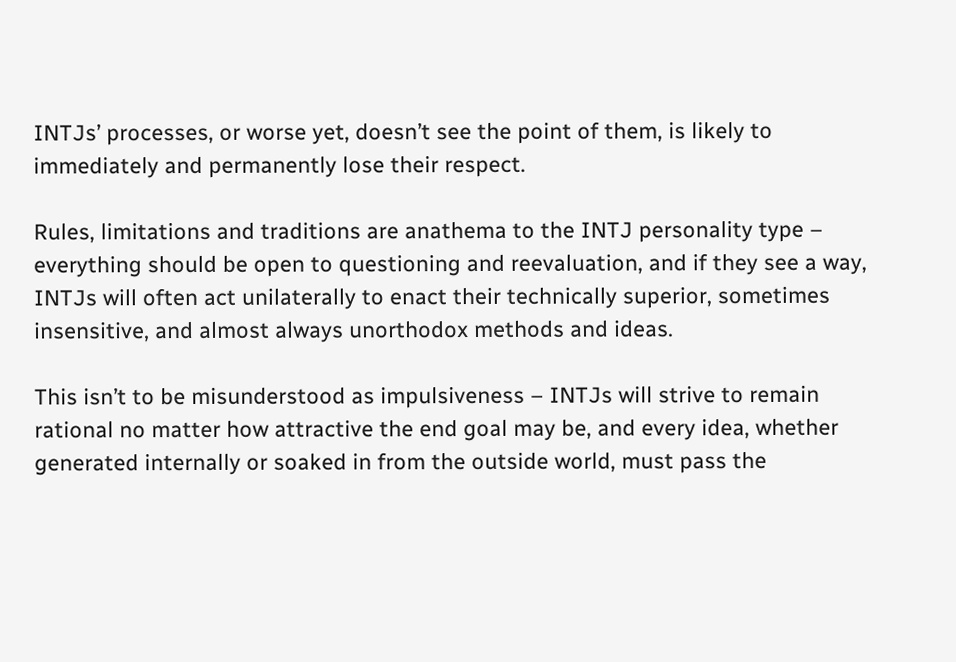INTJs’ processes, or worse yet, doesn’t see the point of them, is likely to immediately and permanently lose their respect.

Rules, limitations and traditions are anathema to the INTJ personality type – everything should be open to questioning and reevaluation, and if they see a way, INTJs will often act unilaterally to enact their technically superior, sometimes insensitive, and almost always unorthodox methods and ideas.

This isn’t to be misunderstood as impulsiveness – INTJs will strive to remain rational no matter how attractive the end goal may be, and every idea, whether generated internally or soaked in from the outside world, must pass the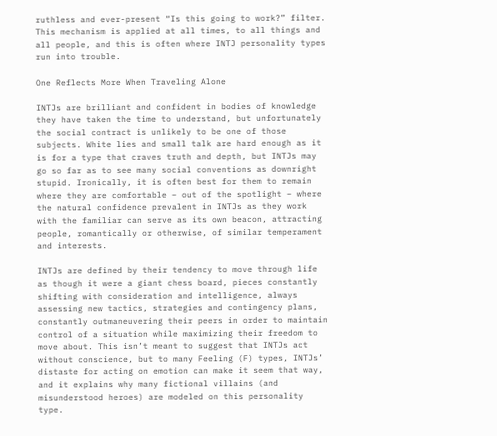ruthless and ever-present “Is this going to work?” filter. This mechanism is applied at all times, to all things and all people, and this is often where INTJ personality types run into trouble.

One Reflects More When Traveling Alone

INTJs are brilliant and confident in bodies of knowledge they have taken the time to understand, but unfortunately the social contract is unlikely to be one of those subjects. White lies and small talk are hard enough as it is for a type that craves truth and depth, but INTJs may go so far as to see many social conventions as downright stupid. Ironically, it is often best for them to remain where they are comfortable – out of the spotlight – where the natural confidence prevalent in INTJs as they work with the familiar can serve as its own beacon, attracting people, romantically or otherwise, of similar temperament and interests.

INTJs are defined by their tendency to move through life as though it were a giant chess board, pieces constantly shifting with consideration and intelligence, always assessing new tactics, strategies and contingency plans, constantly outmaneuvering their peers in order to maintain control of a situation while maximizing their freedom to move about. This isn’t meant to suggest that INTJs act without conscience, but to many Feeling (F) types, INTJs’ distaste for acting on emotion can make it seem that way, and it explains why many fictional villains (and misunderstood heroes) are modeled on this personality type.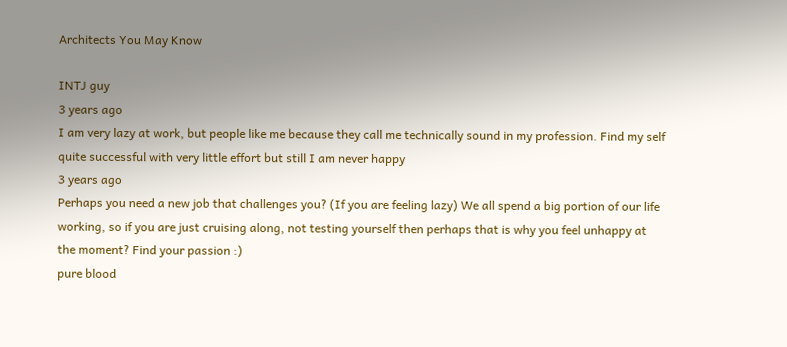Architects You May Know

INTJ guy
3 years ago
I am very lazy at work, but people like me because they call me technically sound in my profession. Find my self quite successful with very little effort but still I am never happy
3 years ago
Perhaps you need a new job that challenges you? (If you are feeling lazy) We all spend a big portion of our life working, so if you are just cruising along, not testing yourself then perhaps that is why you feel unhappy at the moment? Find your passion :)
pure blood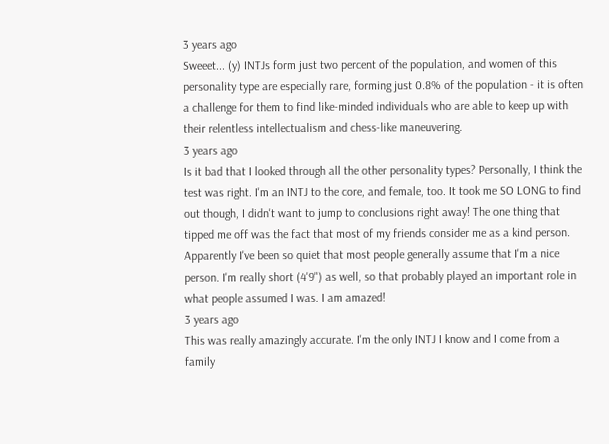3 years ago
Sweeet... (y) INTJs form just two percent of the population, and women of this personality type are especially rare, forming just 0.8% of the population - it is often a challenge for them to find like-minded individuals who are able to keep up with their relentless intellectualism and chess-like maneuvering.
3 years ago
Is it bad that I looked through all the other personality types? Personally, I think the test was right. I'm an INTJ to the core, and female, too. It took me SO LONG to find out though, I didn't want to jump to conclusions right away! The one thing that tipped me off was the fact that most of my friends consider me as a kind person. Apparently I've been so quiet that most people generally assume that I'm a nice person. I'm really short (4'9") as well, so that probably played an important role in what people assumed I was. I am amazed!
3 years ago
This was really amazingly accurate. I'm the only INTJ I know and I come from a family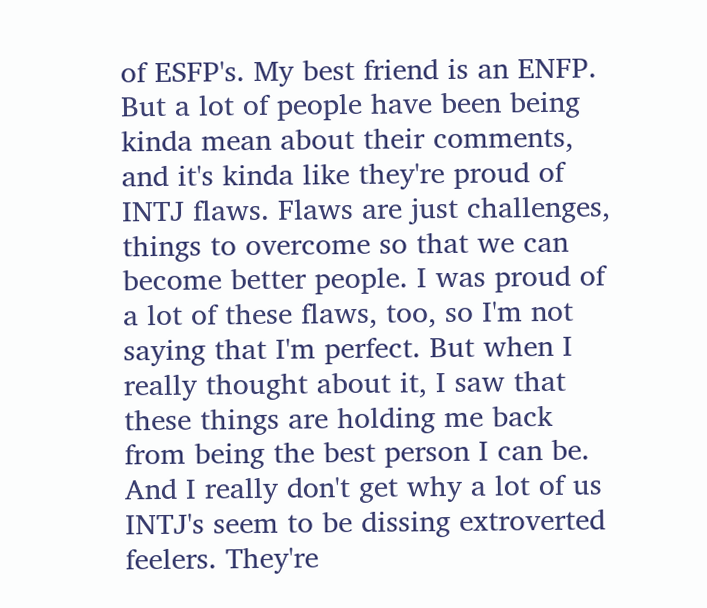of ESFP's. My best friend is an ENFP. But a lot of people have been being kinda mean about their comments, and it's kinda like they're proud of INTJ flaws. Flaws are just challenges, things to overcome so that we can become better people. I was proud of a lot of these flaws, too, so I'm not saying that I'm perfect. But when I really thought about it, I saw that these things are holding me back from being the best person I can be. And I really don't get why a lot of us INTJ's seem to be dissing extroverted feelers. They're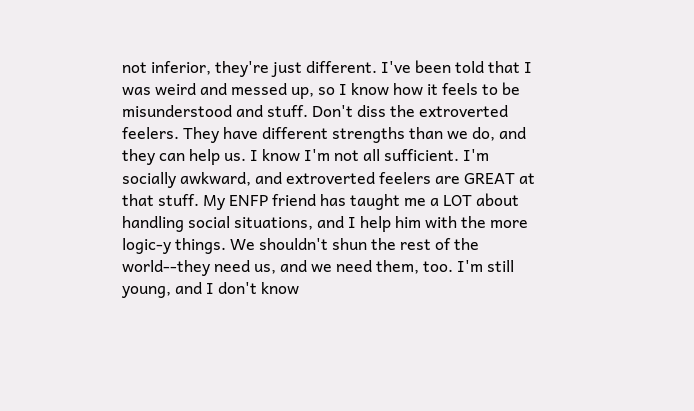not inferior, they're just different. I've been told that I was weird and messed up, so I know how it feels to be misunderstood and stuff. Don't diss the extroverted feelers. They have different strengths than we do, and they can help us. I know I'm not all sufficient. I'm socially awkward, and extroverted feelers are GREAT at that stuff. My ENFP friend has taught me a LOT about handling social situations, and I help him with the more logic-y things. We shouldn't shun the rest of the world--they need us, and we need them, too. I'm still young, and I don't know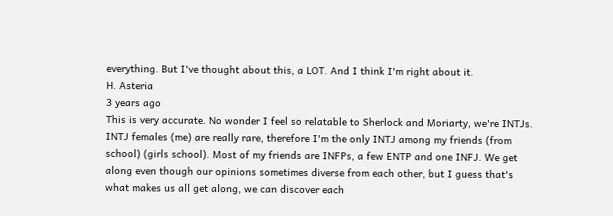everything. But I've thought about this, a LOT. And I think I'm right about it.
H. Asteria
3 years ago
This is very accurate. No wonder I feel so relatable to Sherlock and Moriarty, we're INTJs. INTJ females (me) are really rare, therefore I'm the only INTJ among my friends (from school) (girls school). Most of my friends are INFPs, a few ENTP and one INFJ. We get along even though our opinions sometimes diverse from each other, but I guess that's what makes us all get along, we can discover each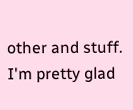other and stuff. I'm pretty glad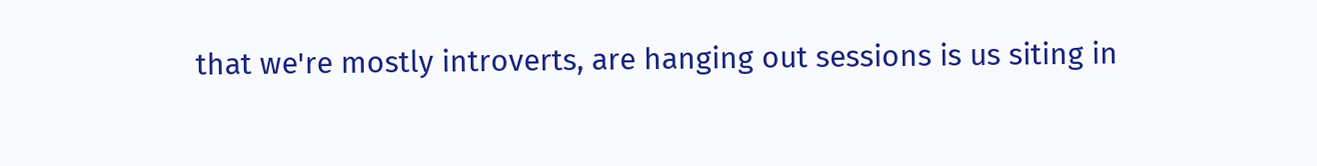that we're mostly introverts, are hanging out sessions is us siting in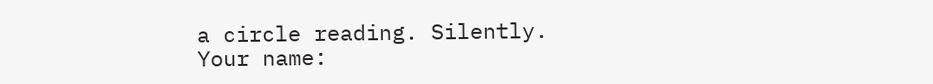a circle reading. Silently.
Your name: